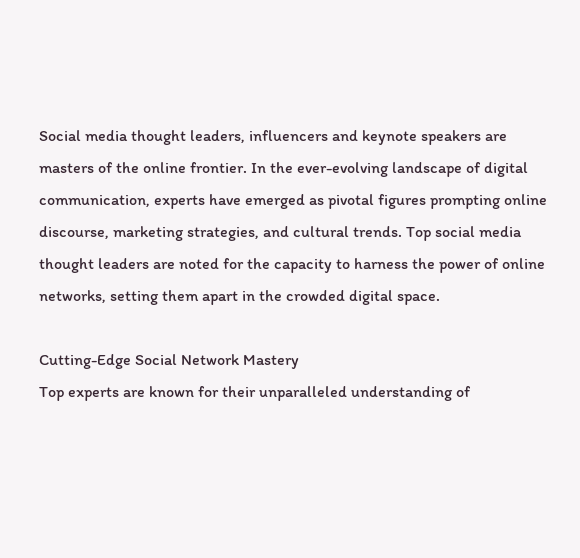Social media thought leaders, influencers and keynote speakers are masters of the online frontier. In the ever-evolving landscape of digital communication, experts have emerged as pivotal figures prompting online discourse, marketing strategies, and cultural trends. Top social media thought leaders are noted for the capacity to harness the power of online networks, setting them apart in the crowded digital space.

Cutting-Edge Social Network Mastery
Top experts are known for their unparalleled understanding of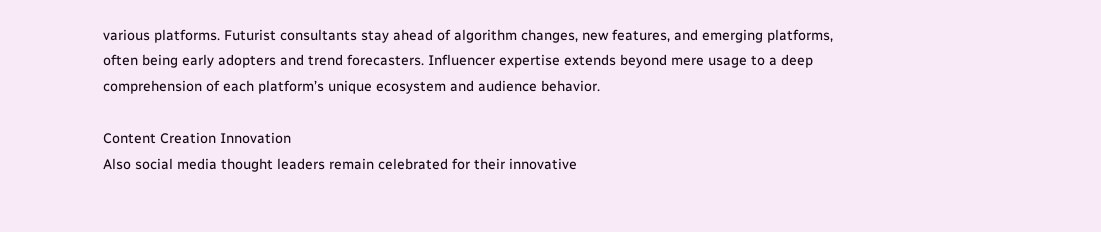various platforms. Futurist consultants stay ahead of algorithm changes, new features, and emerging platforms, often being early adopters and trend forecasters. Influencer expertise extends beyond mere usage to a deep comprehension of each platform’s unique ecosystem and audience behavior.

Content Creation Innovation
Also social media thought leaders remain celebrated for their innovative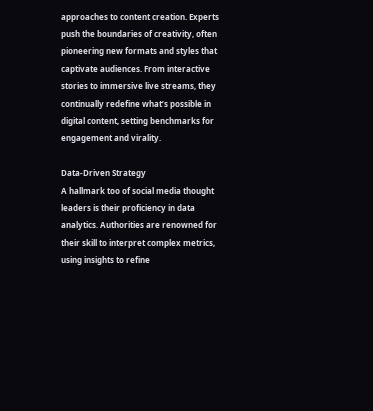approaches to content creation. Experts push the boundaries of creativity, often pioneering new formats and styles that captivate audiences. From interactive stories to immersive live streams, they continually redefine what’s possible in digital content, setting benchmarks for engagement and virality.

Data-Driven Strategy
A hallmark too of social media thought leaders is their proficiency in data analytics. Authorities are renowned for their skill to interpret complex metrics, using insights to refine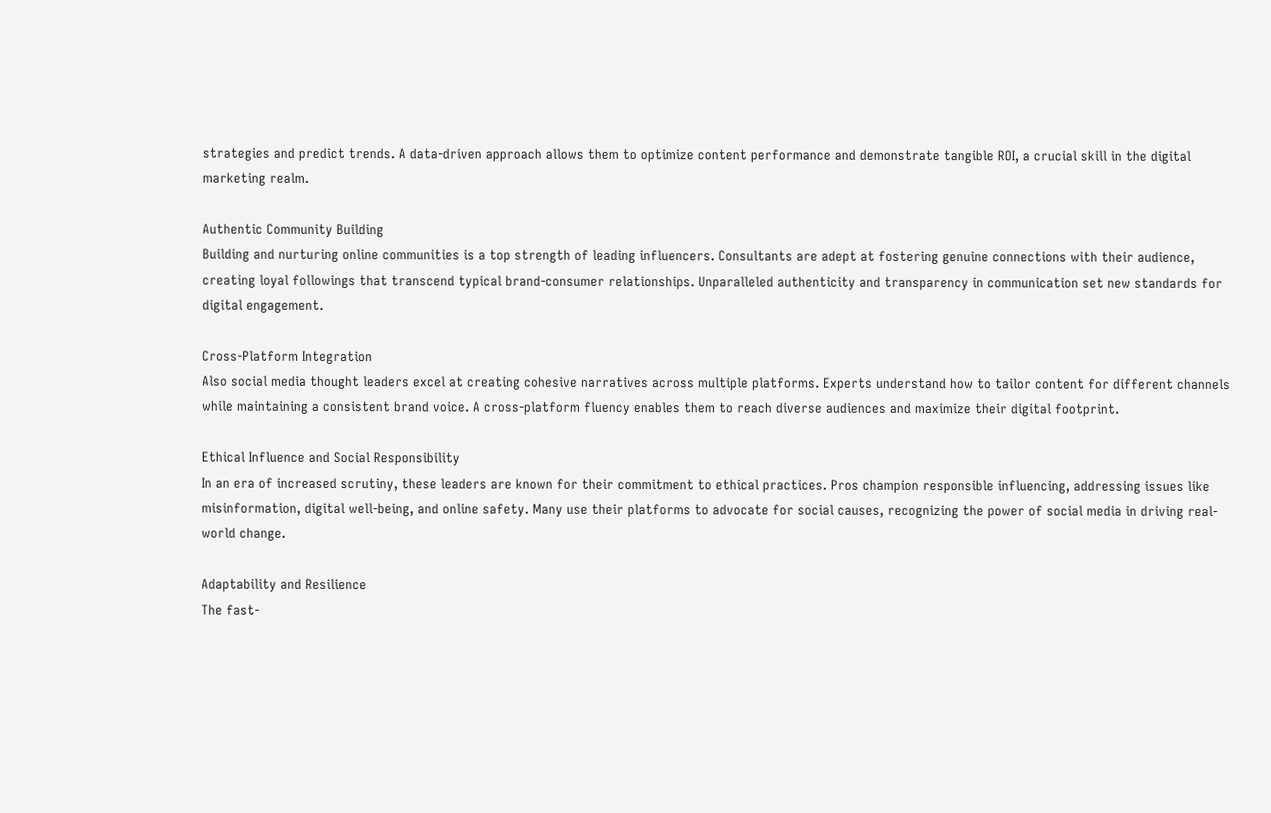strategies and predict trends. A data-driven approach allows them to optimize content performance and demonstrate tangible ROI, a crucial skill in the digital marketing realm.

Authentic Community Building
Building and nurturing online communities is a top strength of leading influencers. Consultants are adept at fostering genuine connections with their audience, creating loyal followings that transcend typical brand-consumer relationships. Unparalleled authenticity and transparency in communication set new standards for digital engagement.

Cross-Platform Integration
Also social media thought leaders excel at creating cohesive narratives across multiple platforms. Experts understand how to tailor content for different channels while maintaining a consistent brand voice. A cross-platform fluency enables them to reach diverse audiences and maximize their digital footprint.

Ethical Influence and Social Responsibility
In an era of increased scrutiny, these leaders are known for their commitment to ethical practices. Pros champion responsible influencing, addressing issues like misinformation, digital well-being, and online safety. Many use their platforms to advocate for social causes, recognizing the power of social media in driving real-world change.

Adaptability and Resilience
The fast-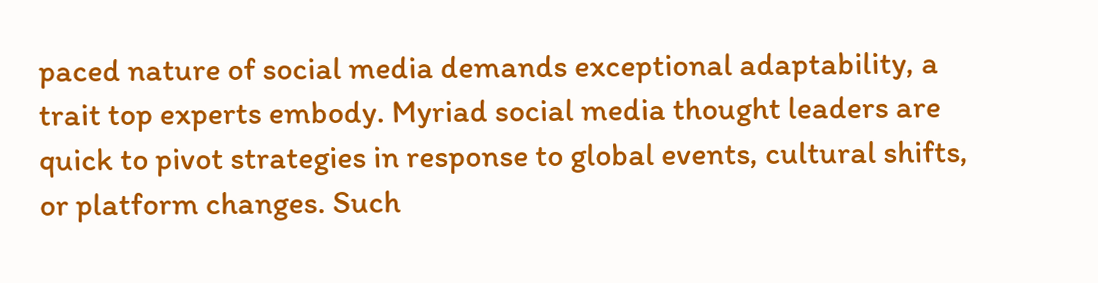paced nature of social media demands exceptional adaptability, a trait top experts embody. Myriad social media thought leaders are quick to pivot strategies in response to global events, cultural shifts, or platform changes. Such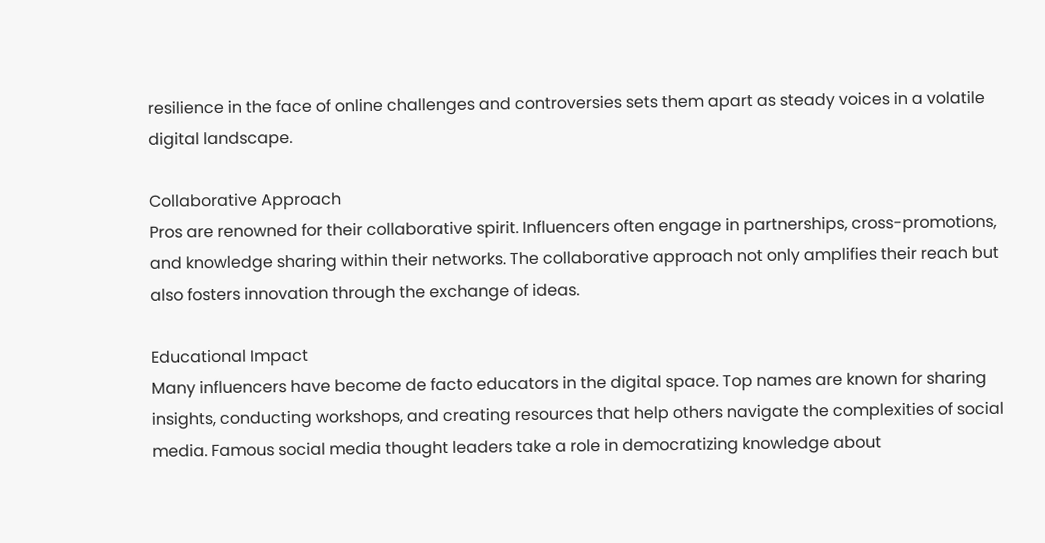resilience in the face of online challenges and controversies sets them apart as steady voices in a volatile digital landscape.

Collaborative Approach
Pros are renowned for their collaborative spirit. Influencers often engage in partnerships, cross-promotions, and knowledge sharing within their networks. The collaborative approach not only amplifies their reach but also fosters innovation through the exchange of ideas.

Educational Impact
Many influencers have become de facto educators in the digital space. Top names are known for sharing insights, conducting workshops, and creating resources that help others navigate the complexities of social media. Famous social media thought leaders take a role in democratizing knowledge about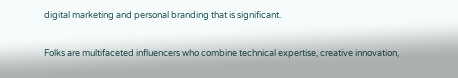digital marketing and personal branding that is significant.

Folks are multifaceted influencers who combine technical expertise, creative innovation,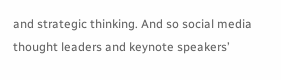and strategic thinking. And so social media thought leaders and keynote speakers’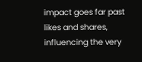impact goes far past likes and shares, influencing the very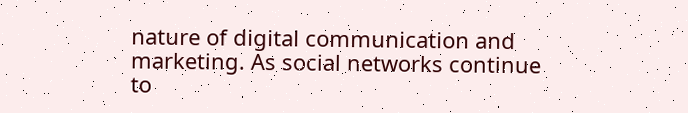nature of digital communication and marketing. As social networks continue to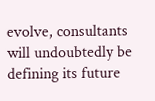evolve, consultants will undoubtedly be defining its future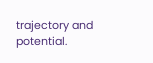trajectory and potential.